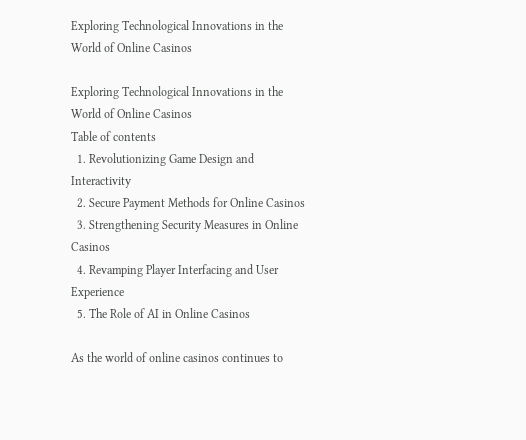Exploring Technological Innovations in the World of Online Casinos

Exploring Technological Innovations in the World of Online Casinos
Table of contents
  1. Revolutionizing Game Design and Interactivity
  2. Secure Payment Methods for Online Casinos
  3. Strengthening Security Measures in Online Casinos
  4. Revamping Player Interfacing and User Experience
  5. The Role of AI in Online Casinos

As the world of online casinos continues to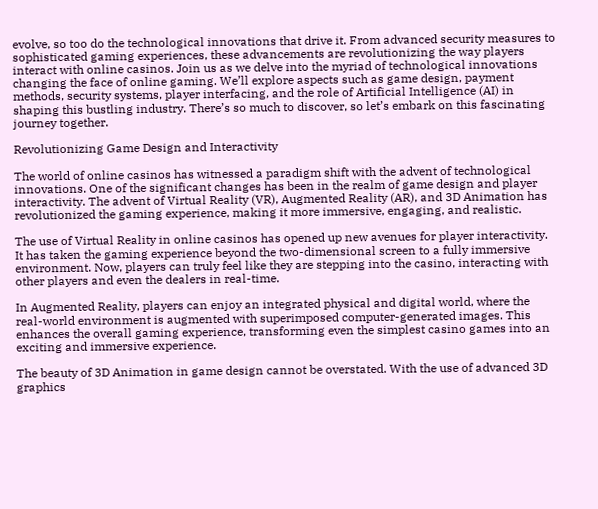evolve, so too do the technological innovations that drive it. From advanced security measures to sophisticated gaming experiences, these advancements are revolutionizing the way players interact with online casinos. Join us as we delve into the myriad of technological innovations changing the face of online gaming. We’ll explore aspects such as game design, payment methods, security systems, player interfacing, and the role of Artificial Intelligence (AI) in shaping this bustling industry. There’s so much to discover, so let’s embark on this fascinating journey together.

Revolutionizing Game Design and Interactivity

The world of online casinos has witnessed a paradigm shift with the advent of technological innovations. One of the significant changes has been in the realm of game design and player interactivity. The advent of Virtual Reality (VR), Augmented Reality (AR), and 3D Animation has revolutionized the gaming experience, making it more immersive, engaging, and realistic.

The use of Virtual Reality in online casinos has opened up new avenues for player interactivity. It has taken the gaming experience beyond the two-dimensional screen to a fully immersive environment. Now, players can truly feel like they are stepping into the casino, interacting with other players and even the dealers in real-time.

In Augmented Reality, players can enjoy an integrated physical and digital world, where the real-world environment is augmented with superimposed computer-generated images. This enhances the overall gaming experience, transforming even the simplest casino games into an exciting and immersive experience.

The beauty of 3D Animation in game design cannot be overstated. With the use of advanced 3D graphics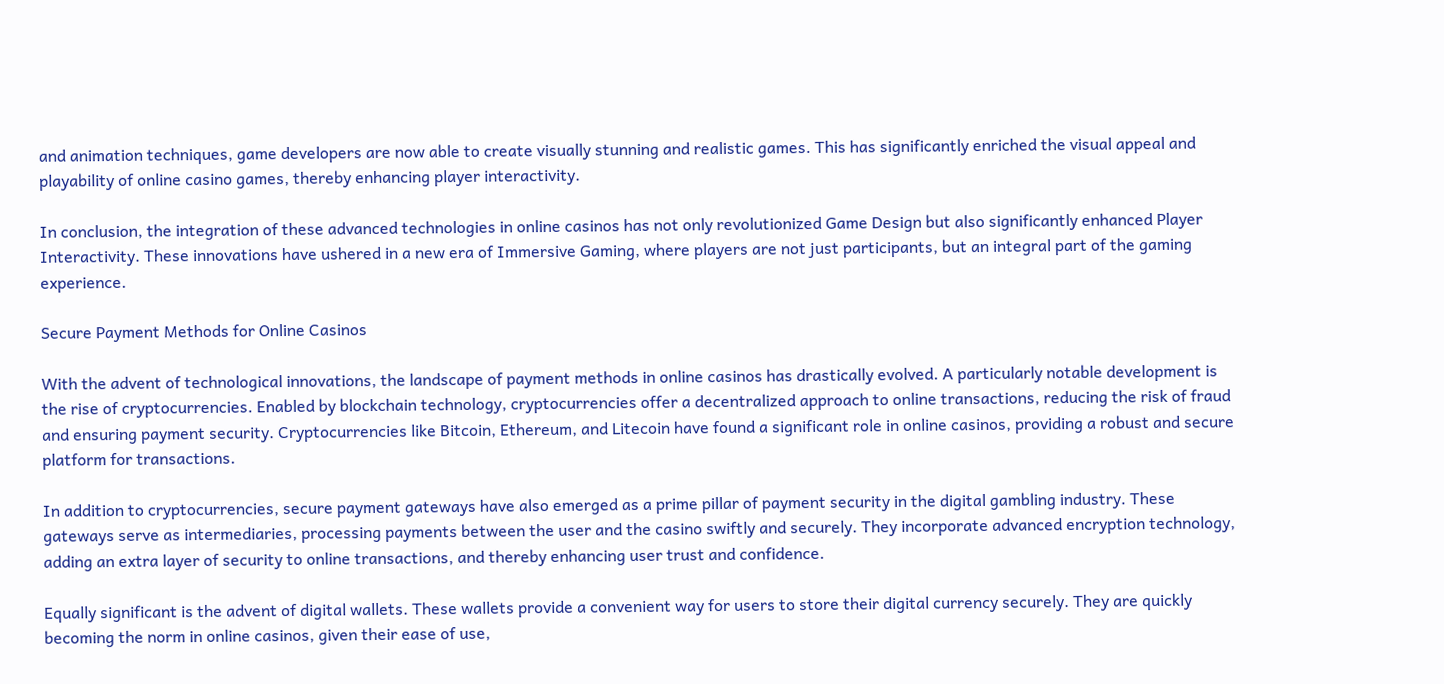and animation techniques, game developers are now able to create visually stunning and realistic games. This has significantly enriched the visual appeal and playability of online casino games, thereby enhancing player interactivity.

In conclusion, the integration of these advanced technologies in online casinos has not only revolutionized Game Design but also significantly enhanced Player Interactivity. These innovations have ushered in a new era of Immersive Gaming, where players are not just participants, but an integral part of the gaming experience.

Secure Payment Methods for Online Casinos

With the advent of technological innovations, the landscape of payment methods in online casinos has drastically evolved. A particularly notable development is the rise of cryptocurrencies. Enabled by blockchain technology, cryptocurrencies offer a decentralized approach to online transactions, reducing the risk of fraud and ensuring payment security. Cryptocurrencies like Bitcoin, Ethereum, and Litecoin have found a significant role in online casinos, providing a robust and secure platform for transactions.

In addition to cryptocurrencies, secure payment gateways have also emerged as a prime pillar of payment security in the digital gambling industry. These gateways serve as intermediaries, processing payments between the user and the casino swiftly and securely. They incorporate advanced encryption technology, adding an extra layer of security to online transactions, and thereby enhancing user trust and confidence.

Equally significant is the advent of digital wallets. These wallets provide a convenient way for users to store their digital currency securely. They are quickly becoming the norm in online casinos, given their ease of use,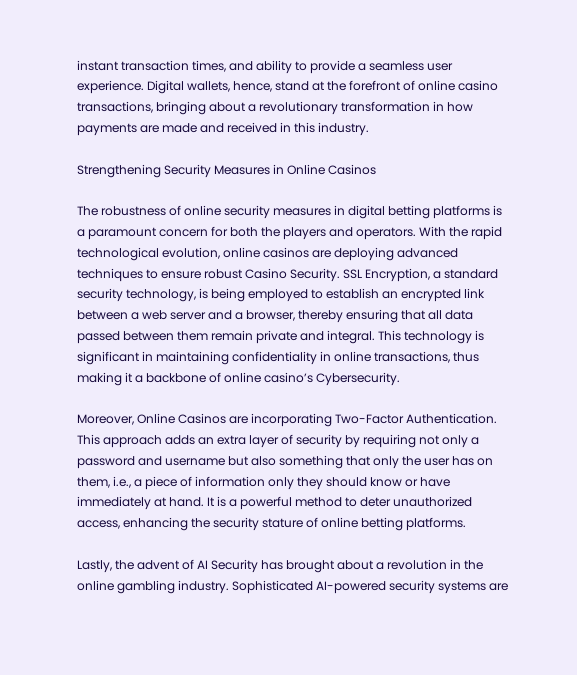instant transaction times, and ability to provide a seamless user experience. Digital wallets, hence, stand at the forefront of online casino transactions, bringing about a revolutionary transformation in how payments are made and received in this industry.

Strengthening Security Measures in Online Casinos

The robustness of online security measures in digital betting platforms is a paramount concern for both the players and operators. With the rapid technological evolution, online casinos are deploying advanced techniques to ensure robust Casino Security. SSL Encryption, a standard security technology, is being employed to establish an encrypted link between a web server and a browser, thereby ensuring that all data passed between them remain private and integral. This technology is significant in maintaining confidentiality in online transactions, thus making it a backbone of online casino’s Cybersecurity.

Moreover, Online Casinos are incorporating Two-Factor Authentication. This approach adds an extra layer of security by requiring not only a password and username but also something that only the user has on them, i.e., a piece of information only they should know or have immediately at hand. It is a powerful method to deter unauthorized access, enhancing the security stature of online betting platforms.

Lastly, the advent of AI Security has brought about a revolution in the online gambling industry. Sophisticated AI-powered security systems are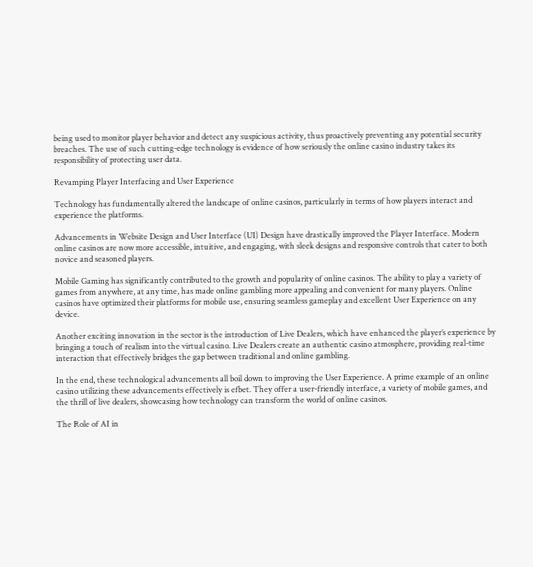being used to monitor player behavior and detect any suspicious activity, thus proactively preventing any potential security breaches. The use of such cutting-edge technology is evidence of how seriously the online casino industry takes its responsibility of protecting user data.

Revamping Player Interfacing and User Experience

Technology has fundamentally altered the landscape of online casinos, particularly in terms of how players interact and experience the platforms.

Advancements in Website Design and User Interface (UI) Design have drastically improved the Player Interface. Modern online casinos are now more accessible, intuitive, and engaging, with sleek designs and responsive controls that cater to both novice and seasoned players.

Mobile Gaming has significantly contributed to the growth and popularity of online casinos. The ability to play a variety of games from anywhere, at any time, has made online gambling more appealing and convenient for many players. Online casinos have optimized their platforms for mobile use, ensuring seamless gameplay and excellent User Experience on any device.

Another exciting innovation in the sector is the introduction of Live Dealers, which have enhanced the player’s experience by bringing a touch of realism into the virtual casino. Live Dealers create an authentic casino atmosphere, providing real-time interaction that effectively bridges the gap between traditional and online gambling.

In the end, these technological advancements all boil down to improving the User Experience. A prime example of an online casino utilizing these advancements effectively is efbet. They offer a user-friendly interface, a variety of mobile games, and the thrill of live dealers, showcasing how technology can transform the world of online casinos.

The Role of AI in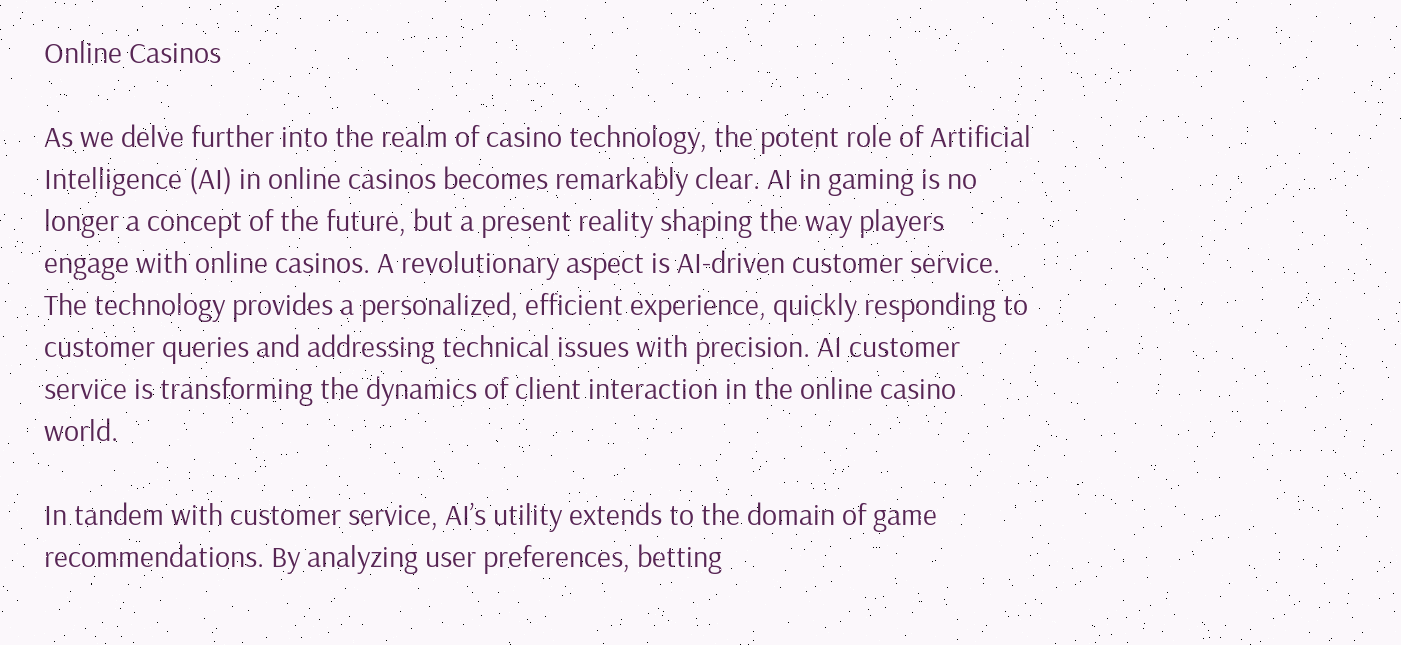Online Casinos

As we delve further into the realm of casino technology, the potent role of Artificial Intelligence (AI) in online casinos becomes remarkably clear. AI in gaming is no longer a concept of the future, but a present reality shaping the way players engage with online casinos. A revolutionary aspect is AI-driven customer service. The technology provides a personalized, efficient experience, quickly responding to customer queries and addressing technical issues with precision. AI customer service is transforming the dynamics of client interaction in the online casino world.

In tandem with customer service, AI’s utility extends to the domain of game recommendations. By analyzing user preferences, betting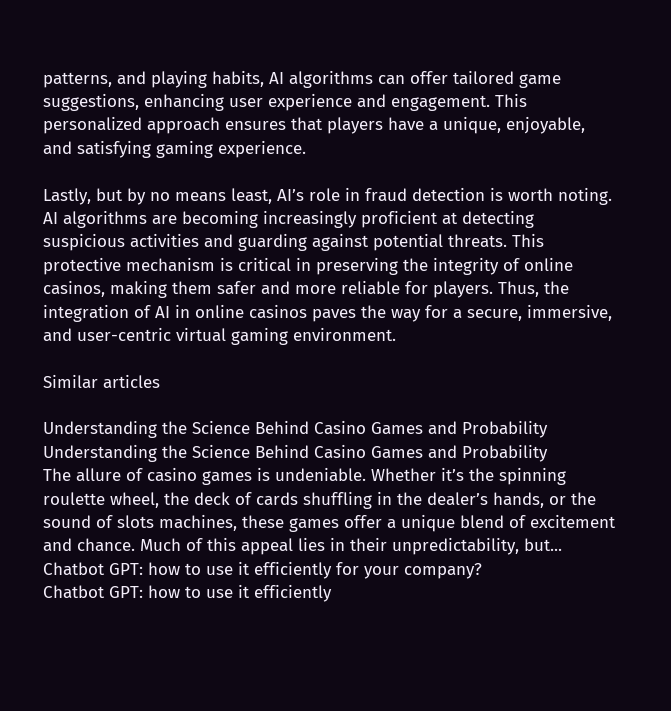patterns, and playing habits, AI algorithms can offer tailored game suggestions, enhancing user experience and engagement. This personalized approach ensures that players have a unique, enjoyable, and satisfying gaming experience.

Lastly, but by no means least, AI’s role in fraud detection is worth noting. AI algorithms are becoming increasingly proficient at detecting suspicious activities and guarding against potential threats. This protective mechanism is critical in preserving the integrity of online casinos, making them safer and more reliable for players. Thus, the integration of AI in online casinos paves the way for a secure, immersive, and user-centric virtual gaming environment.

Similar articles

Understanding the Science Behind Casino Games and Probability
Understanding the Science Behind Casino Games and Probability
The allure of casino games is undeniable. Whether it’s the spinning roulette wheel, the deck of cards shuffling in the dealer’s hands, or the sound of slots machines, these games offer a unique blend of excitement and chance. Much of this appeal lies in their unpredictability, but...
Chatbot GPT: how to use it efficiently for your company?
Chatbot GPT: how to use it efficiently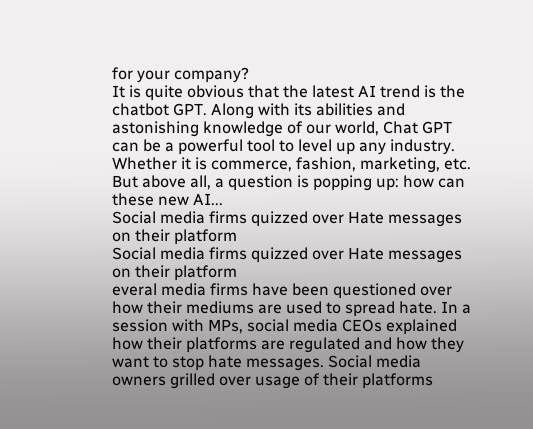for your company?
It is quite obvious that the latest AI trend is the chatbot GPT. Along with its abilities and astonishing knowledge of our world, Chat GPT can be a powerful tool to level up any industry. Whether it is commerce, fashion, marketing, etc. But above all, a question is popping up: how can these new AI...
Social media firms quizzed over Hate messages on their platform
Social media firms quizzed over Hate messages on their platform
everal media firms have been questioned over how their mediums are used to spread hate. In a session with MPs, social media CEOs explained how their platforms are regulated and how they want to stop hate messages. Social media owners grilled over usage of their platforms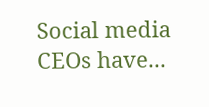Social media CEOs have...